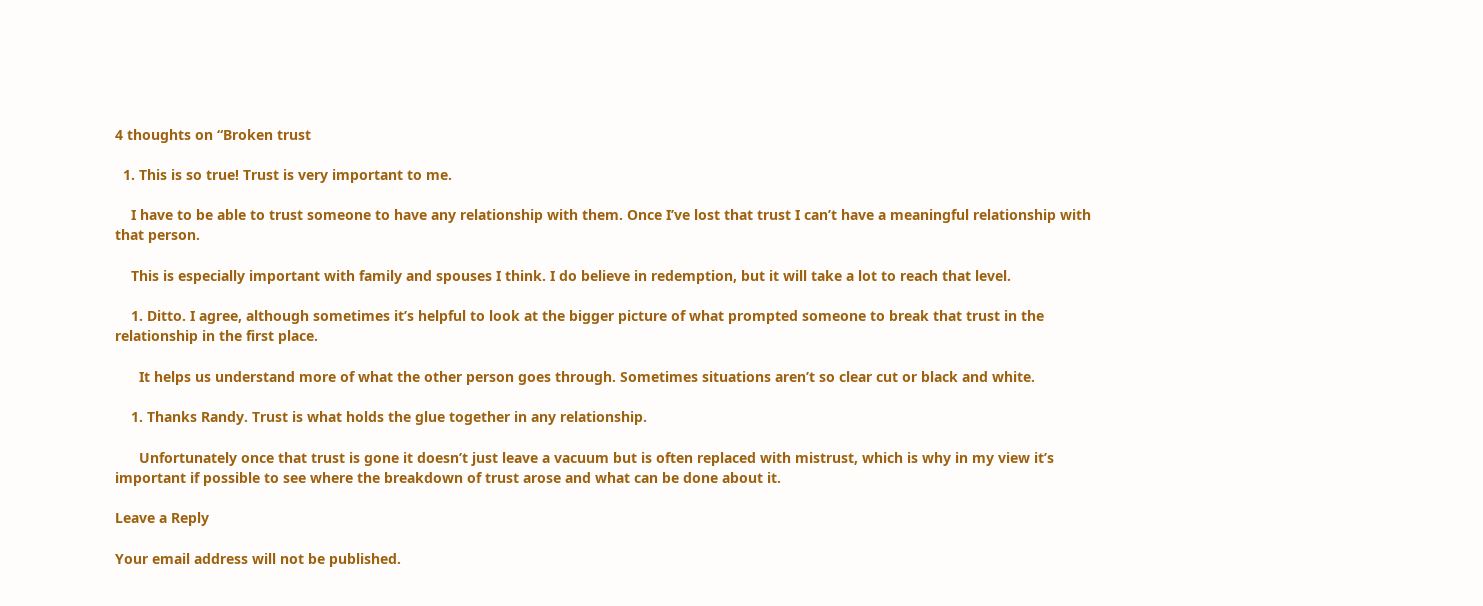4 thoughts on “Broken trust

  1. This is so true! Trust is very important to me.

    I have to be able to trust someone to have any relationship with them. Once I’ve lost that trust I can’t have a meaningful relationship with that person.

    This is especially important with family and spouses I think. I do believe in redemption, but it will take a lot to reach that level.

    1. Ditto. I agree, although sometimes it’s helpful to look at the bigger picture of what prompted someone to break that trust in the relationship in the first place.

      It helps us understand more of what the other person goes through. Sometimes situations aren’t so clear cut or black and white.

    1. Thanks Randy. Trust is what holds the glue together in any relationship.

      Unfortunately once that trust is gone it doesn’t just leave a vacuum but is often replaced with mistrust, which is why in my view it’s important if possible to see where the breakdown of trust arose and what can be done about it.

Leave a Reply

Your email address will not be published.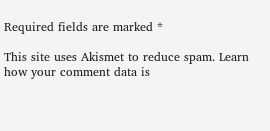Required fields are marked *

This site uses Akismet to reduce spam. Learn how your comment data is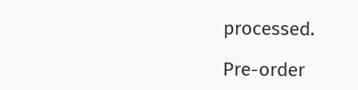processed.

Pre-order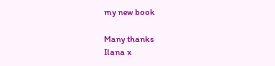my new book

Many thanks
Ilana x